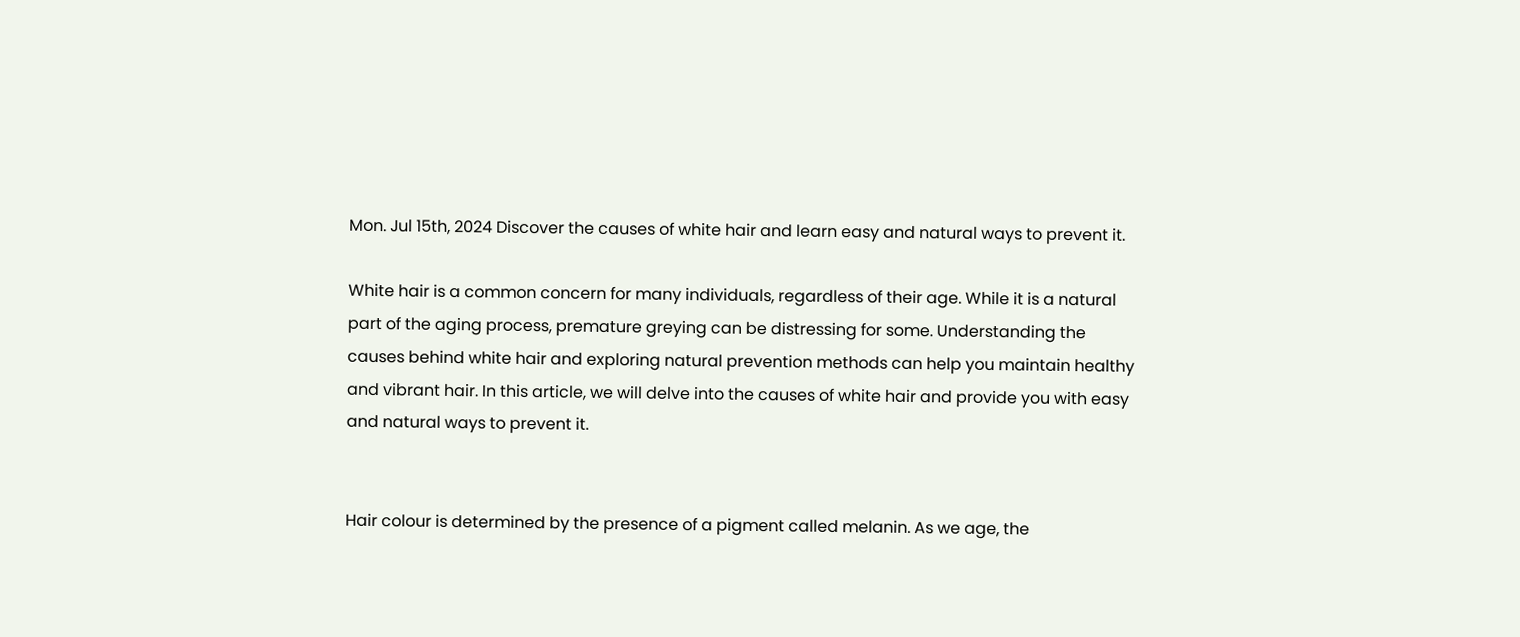Mon. Jul 15th, 2024 Discover the causes of white hair and learn easy and natural ways to prevent it.

White hair is a common concern for many individuals, regardless of their age. While it is a natural part of the aging process, premature greying can be distressing for some. Understanding the causes behind white hair and exploring natural prevention methods can help you maintain healthy and vibrant hair. In this article, we will delve into the causes of white hair and provide you with easy and natural ways to prevent it.


Hair colour is determined by the presence of a pigment called melanin. As we age, the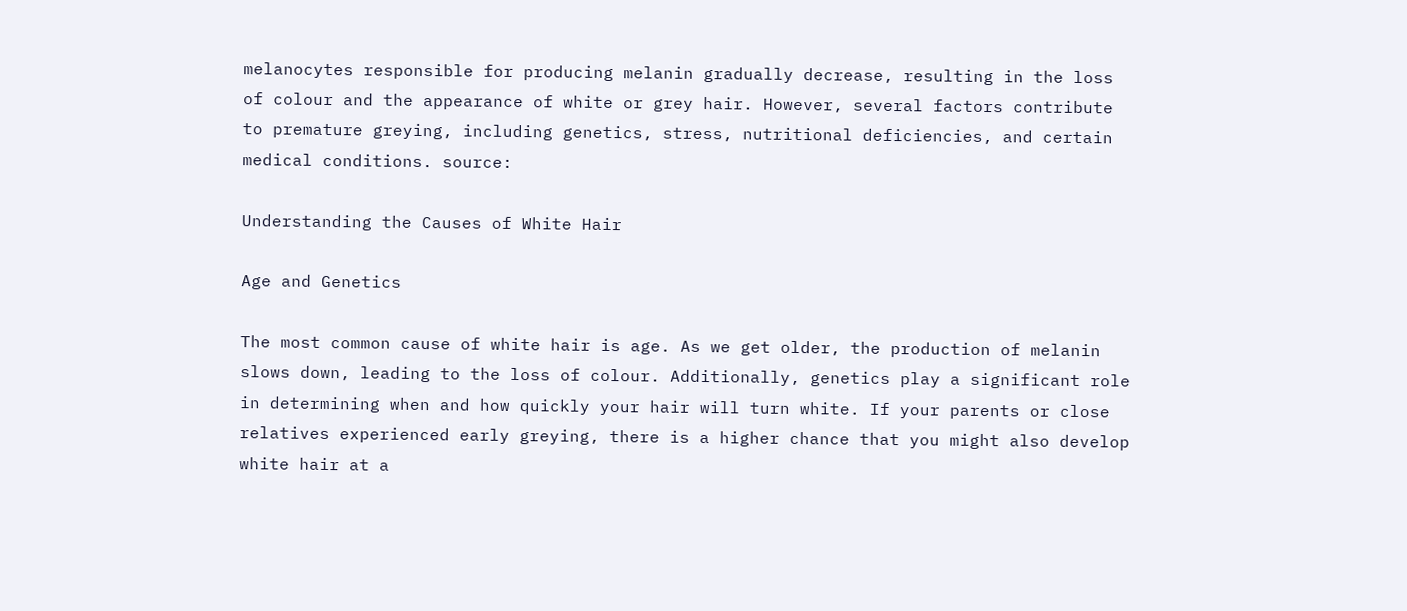melanocytes responsible for producing melanin gradually decrease, resulting in the loss of colour and the appearance of white or grey hair. However, several factors contribute to premature greying, including genetics, stress, nutritional deficiencies, and certain medical conditions. source:

Understanding the Causes of White Hair

Age and Genetics

The most common cause of white hair is age. As we get older, the production of melanin slows down, leading to the loss of colour. Additionally, genetics play a significant role in determining when and how quickly your hair will turn white. If your parents or close relatives experienced early greying, there is a higher chance that you might also develop white hair at a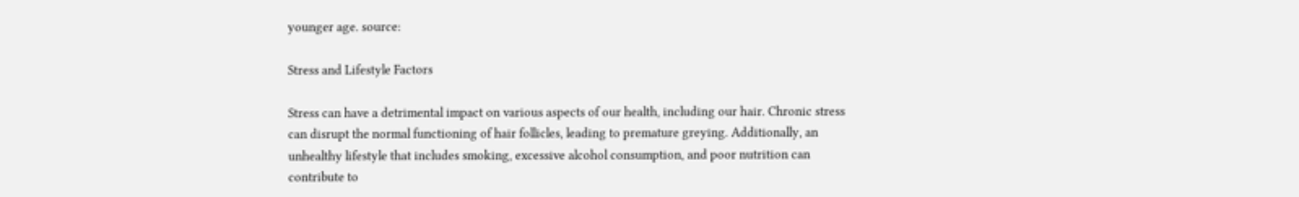younger age. source:

Stress and Lifestyle Factors

Stress can have a detrimental impact on various aspects of our health, including our hair. Chronic stress can disrupt the normal functioning of hair follicles, leading to premature greying. Additionally, an unhealthy lifestyle that includes smoking, excessive alcohol consumption, and poor nutrition can contribute to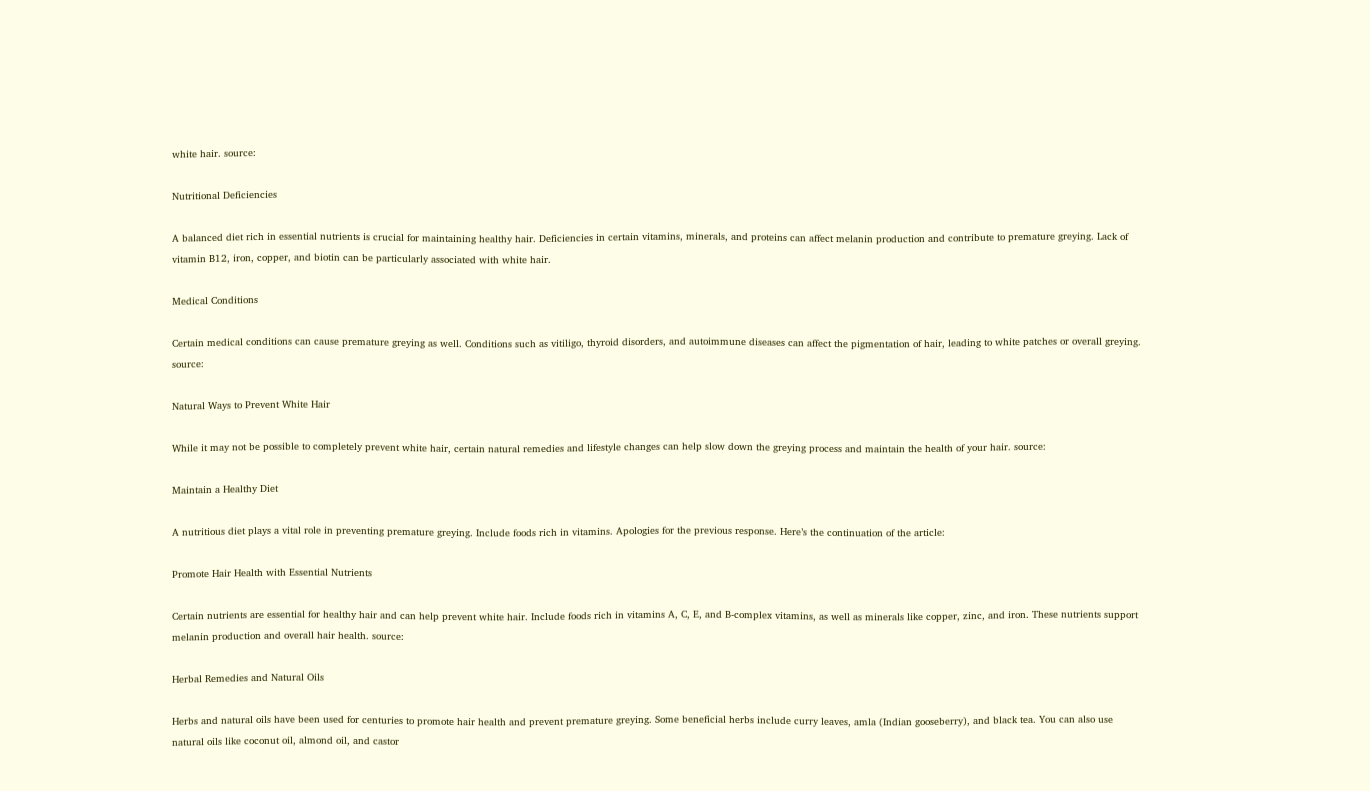white hair. source:

Nutritional Deficiencies

A balanced diet rich in essential nutrients is crucial for maintaining healthy hair. Deficiencies in certain vitamins, minerals, and proteins can affect melanin production and contribute to premature greying. Lack of vitamin B12, iron, copper, and biotin can be particularly associated with white hair.

Medical Conditions

Certain medical conditions can cause premature greying as well. Conditions such as vitiligo, thyroid disorders, and autoimmune diseases can affect the pigmentation of hair, leading to white patches or overall greying. source:

Natural Ways to Prevent White Hair

While it may not be possible to completely prevent white hair, certain natural remedies and lifestyle changes can help slow down the greying process and maintain the health of your hair. source:

Maintain a Healthy Diet

A nutritious diet plays a vital role in preventing premature greying. Include foods rich in vitamins. Apologies for the previous response. Here’s the continuation of the article:

Promote Hair Health with Essential Nutrients

Certain nutrients are essential for healthy hair and can help prevent white hair. Include foods rich in vitamins A, C, E, and B-complex vitamins, as well as minerals like copper, zinc, and iron. These nutrients support melanin production and overall hair health. source:

Herbal Remedies and Natural Oils

Herbs and natural oils have been used for centuries to promote hair health and prevent premature greying. Some beneficial herbs include curry leaves, amla (Indian gooseberry), and black tea. You can also use natural oils like coconut oil, almond oil, and castor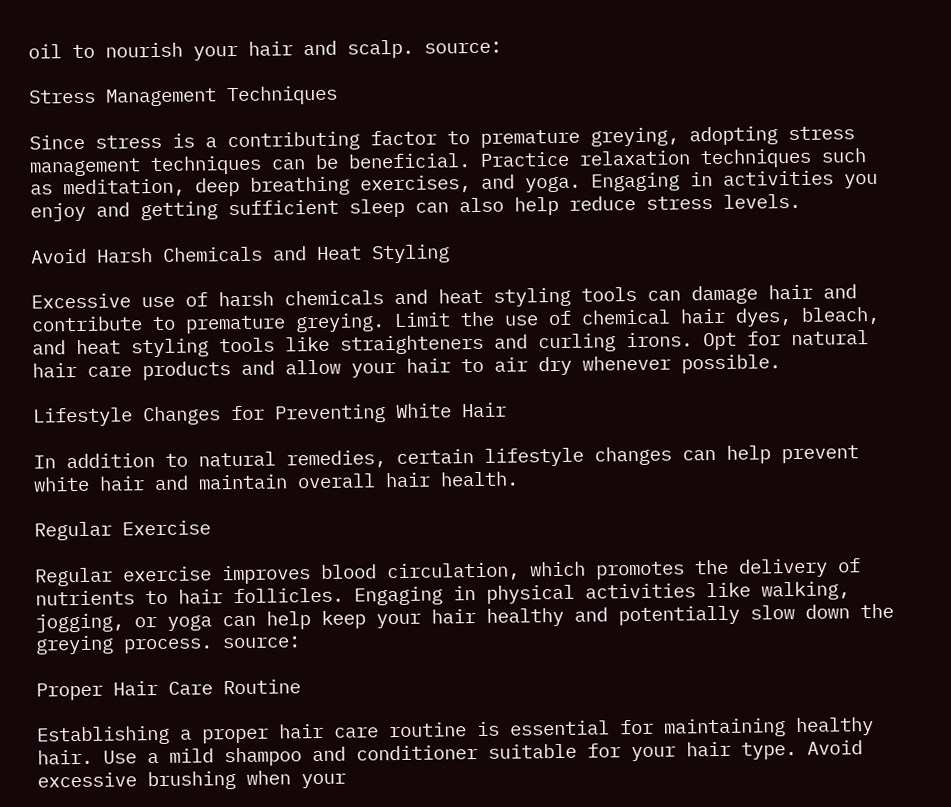oil to nourish your hair and scalp. source:

Stress Management Techniques

Since stress is a contributing factor to premature greying, adopting stress management techniques can be beneficial. Practice relaxation techniques such as meditation, deep breathing exercises, and yoga. Engaging in activities you enjoy and getting sufficient sleep can also help reduce stress levels.

Avoid Harsh Chemicals and Heat Styling

Excessive use of harsh chemicals and heat styling tools can damage hair and contribute to premature greying. Limit the use of chemical hair dyes, bleach, and heat styling tools like straighteners and curling irons. Opt for natural hair care products and allow your hair to air dry whenever possible.

Lifestyle Changes for Preventing White Hair

In addition to natural remedies, certain lifestyle changes can help prevent white hair and maintain overall hair health.

Regular Exercise

Regular exercise improves blood circulation, which promotes the delivery of nutrients to hair follicles. Engaging in physical activities like walking, jogging, or yoga can help keep your hair healthy and potentially slow down the greying process. source:

Proper Hair Care Routine

Establishing a proper hair care routine is essential for maintaining healthy hair. Use a mild shampoo and conditioner suitable for your hair type. Avoid excessive brushing when your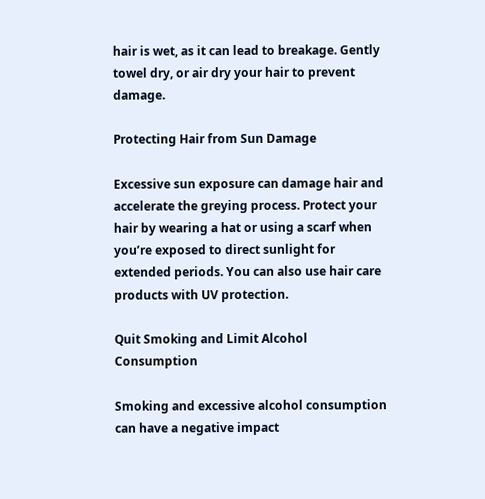hair is wet, as it can lead to breakage. Gently towel dry, or air dry your hair to prevent damage.

Protecting Hair from Sun Damage

Excessive sun exposure can damage hair and accelerate the greying process. Protect your hair by wearing a hat or using a scarf when you’re exposed to direct sunlight for extended periods. You can also use hair care products with UV protection.

Quit Smoking and Limit Alcohol Consumption

Smoking and excessive alcohol consumption can have a negative impact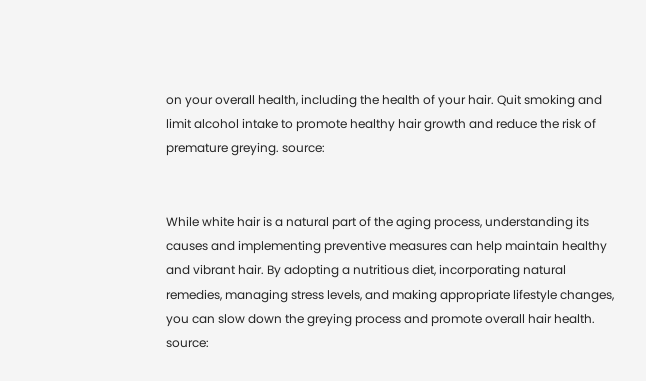on your overall health, including the health of your hair. Quit smoking and limit alcohol intake to promote healthy hair growth and reduce the risk of premature greying. source:


While white hair is a natural part of the aging process, understanding its causes and implementing preventive measures can help maintain healthy and vibrant hair. By adopting a nutritious diet, incorporating natural remedies, managing stress levels, and making appropriate lifestyle changes, you can slow down the greying process and promote overall hair health. source: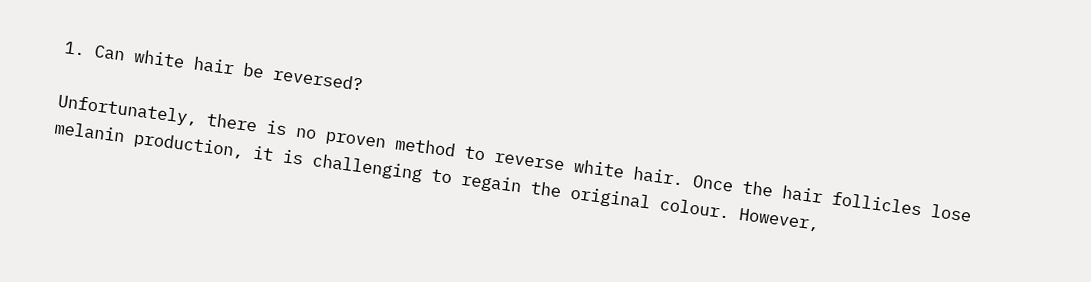1. Can white hair be reversed?

Unfortunately, there is no proven method to reverse white hair. Once the hair follicles lose melanin production, it is challenging to regain the original colour. However,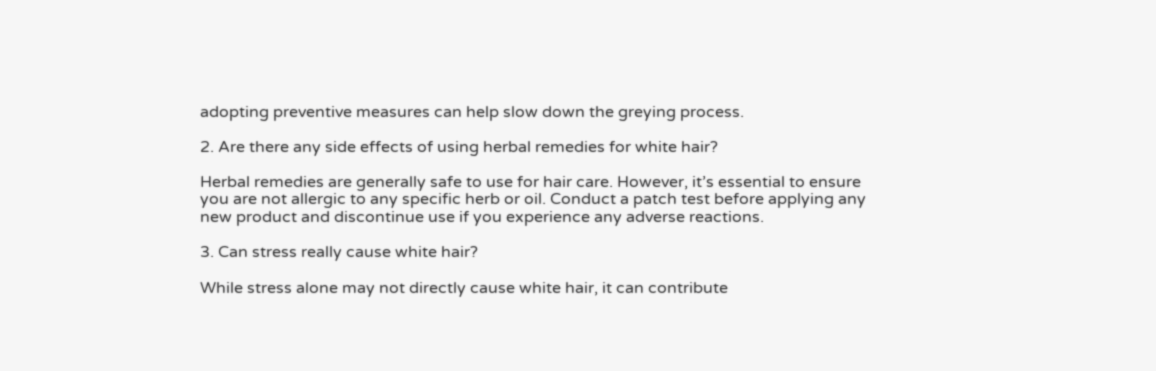adopting preventive measures can help slow down the greying process.

2. Are there any side effects of using herbal remedies for white hair?

Herbal remedies are generally safe to use for hair care. However, it’s essential to ensure you are not allergic to any specific herb or oil. Conduct a patch test before applying any new product and discontinue use if you experience any adverse reactions.

3. Can stress really cause white hair?

While stress alone may not directly cause white hair, it can contribute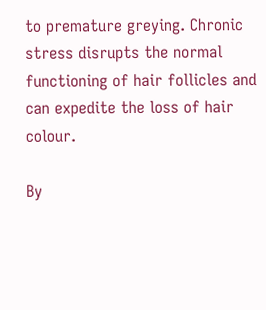to premature greying. Chronic stress disrupts the normal functioning of hair follicles and can expedite the loss of hair colour.

By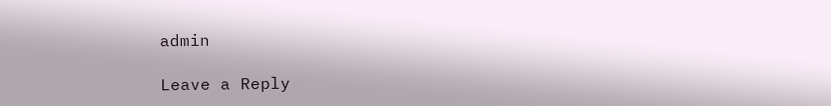admin

Leave a Reply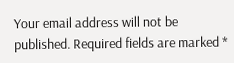Your email address will not be published. Required fields are marked *